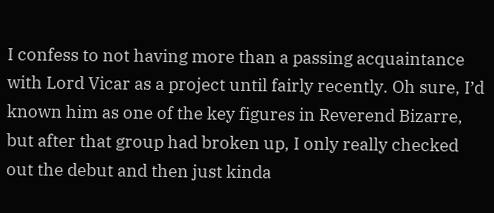I confess to not having more than a passing acquaintance with Lord Vicar as a project until fairly recently. Oh sure, I’d known him as one of the key figures in Reverend Bizarre, but after that group had broken up, I only really checked out the debut and then just kinda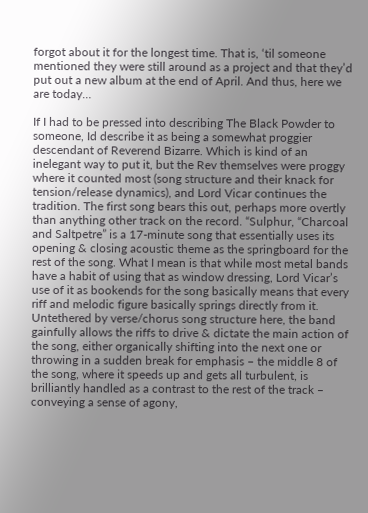forgot about it for the longest time. That is, ‘til someone mentioned they were still around as a project and that they’d put out a new album at the end of April. And thus, here we are today…

If I had to be pressed into describing The Black Powder to someone, Id describe it as being a somewhat proggier descendant of Reverend Bizarre. Which is kind of an inelegant way to put it, but the Rev themselves were proggy where it counted most (song structure and their knack for tension/release dynamics), and Lord Vicar continues the tradition. The first song bears this out, perhaps more overtly than anything other track on the record. “Sulphur, “Charcoal and Saltpetre” is a 17-minute song that essentially uses its opening & closing acoustic theme as the springboard for the rest of the song. What I mean is that while most metal bands have a habit of using that as window dressing, Lord Vicar’s use of it as bookends for the song basically means that every riff and melodic figure basically springs directly from it. Untethered by verse/chorus song structure here, the band gainfully allows the riffs to drive & dictate the main action of the song, either organically shifting into the next one or throwing in a sudden break for emphasis – the middle 8 of the song, where it speeds up and gets all turbulent, is brilliantly handled as a contrast to the rest of the track – conveying a sense of agony,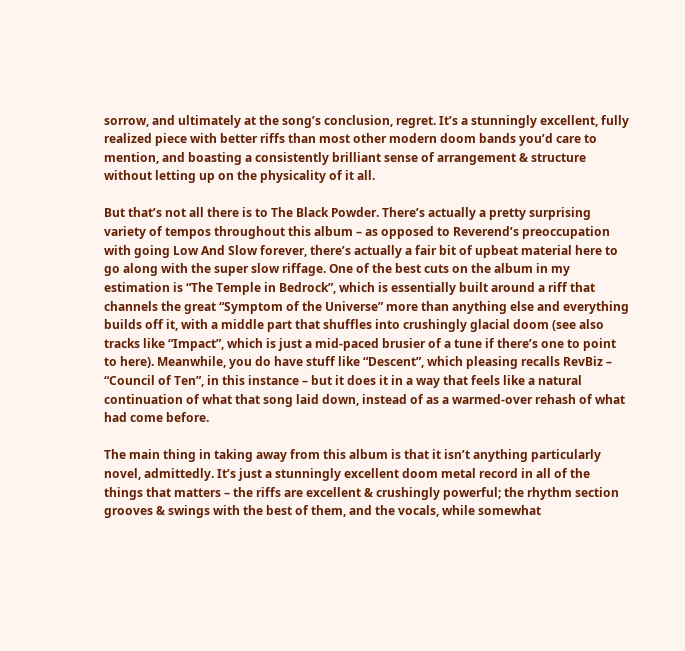sorrow, and ultimately at the song’s conclusion, regret. It’s a stunningly excellent, fully realized piece with better riffs than most other modern doom bands you’d care to mention, and boasting a consistently brilliant sense of arrangement & structure without letting up on the physicality of it all.

But that’s not all there is to The Black Powder. There’s actually a pretty surprising variety of tempos throughout this album – as opposed to Reverend’s preoccupation with going Low And Slow forever, there’s actually a fair bit of upbeat material here to go along with the super slow riffage. One of the best cuts on the album in my estimation is “The Temple in Bedrock”, which is essentially built around a riff that channels the great “Symptom of the Universe” more than anything else and everything builds off it, with a middle part that shuffles into crushingly glacial doom (see also tracks like “Impact”, which is just a mid-paced brusier of a tune if there’s one to point to here). Meanwhile, you do have stuff like “Descent”, which pleasing recalls RevBiz – “Council of Ten”, in this instance – but it does it in a way that feels like a natural continuation of what that song laid down, instead of as a warmed-over rehash of what had come before.

The main thing in taking away from this album is that it isn’t anything particularly novel, admittedly. It’s just a stunningly excellent doom metal record in all of the things that matters – the riffs are excellent & crushingly powerful; the rhythm section grooves & swings with the best of them, and the vocals, while somewhat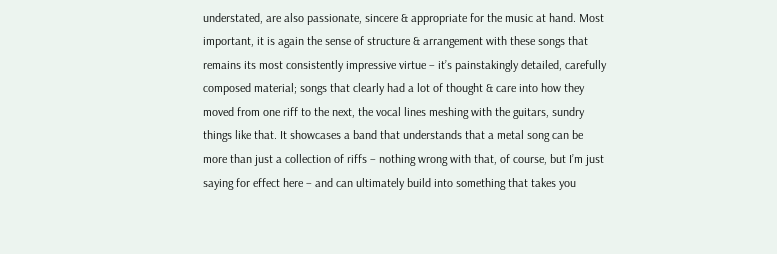understated, are also passionate, sincere & appropriate for the music at hand. Most important, it is again the sense of structure & arrangement with these songs that remains its most consistently impressive virtue – it’s painstakingly detailed, carefully composed material; songs that clearly had a lot of thought & care into how they moved from one riff to the next, the vocal lines meshing with the guitars, sundry things like that. It showcases a band that understands that a metal song can be more than just a collection of riffs – nothing wrong with that, of course, but I’m just saying for effect here – and can ultimately build into something that takes you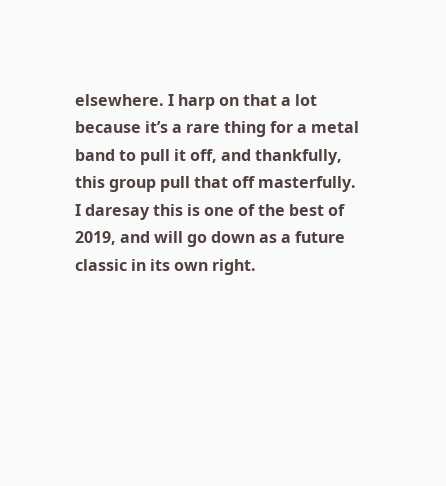elsewhere. I harp on that a lot because it’s a rare thing for a metal band to pull it off, and thankfully, this group pull that off masterfully. I daresay this is one of the best of 2019, and will go down as a future classic in its own right.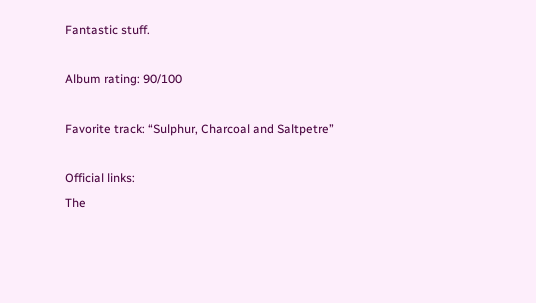Fantastic stuff.

Album rating: 90/100

Favorite track: “Sulphur, Charcoal and Saltpetre”

Official links:
The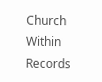Church Within Records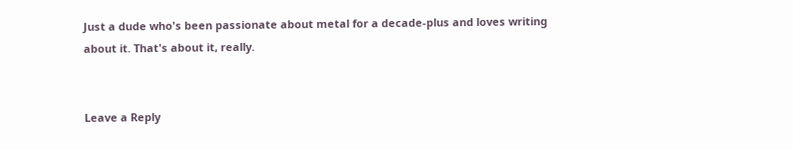Just a dude who's been passionate about metal for a decade-plus and loves writing about it. That's about it, really.


Leave a Reply